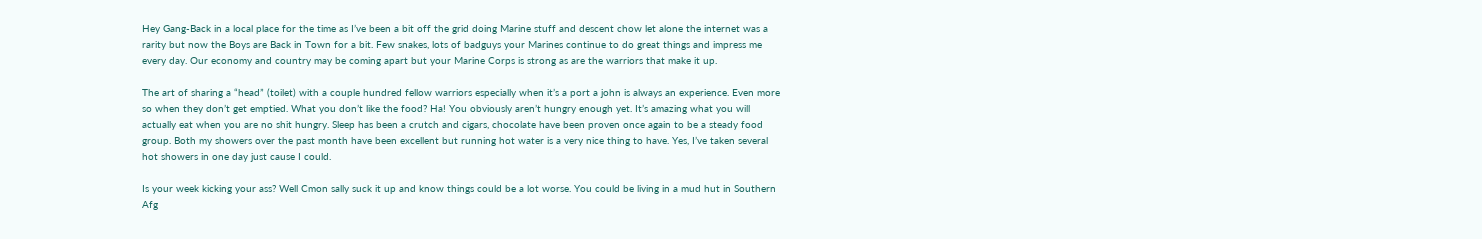Hey Gang-Back in a local place for the time as I’ve been a bit off the grid doing Marine stuff and descent chow let alone the internet was a rarity but now the Boys are Back in Town for a bit. Few snakes, lots of badguys your Marines continue to do great things and impress me every day. Our economy and country may be coming apart but your Marine Corps is strong as are the warriors that make it up.

The art of sharing a “head” (toilet) with a couple hundred fellow warriors especially when it’s a port a john is always an experience. Even more so when they don’t get emptied. What you don’t like the food? Ha! You obviously aren’t hungry enough yet. It’s amazing what you will actually eat when you are no shit hungry. Sleep has been a crutch and cigars, chocolate have been proven once again to be a steady food group. Both my showers over the past month have been excellent but running hot water is a very nice thing to have. Yes, I’ve taken several hot showers in one day just cause I could.

Is your week kicking your ass? Well Cmon sally suck it up and know things could be a lot worse. You could be living in a mud hut in Southern Afg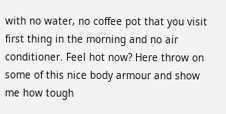with no water, no coffee pot that you visit first thing in the morning and no air conditioner. Feel hot now? Here throw on some of this nice body armour and show me how tough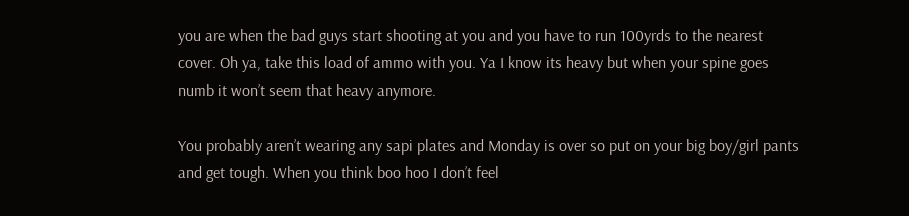you are when the bad guys start shooting at you and you have to run 100yrds to the nearest cover. Oh ya, take this load of ammo with you. Ya I know its heavy but when your spine goes numb it won’t seem that heavy anymore.

You probably aren’t wearing any sapi plates and Monday is over so put on your big boy/girl pants and get tough. When you think boo hoo I don’t feel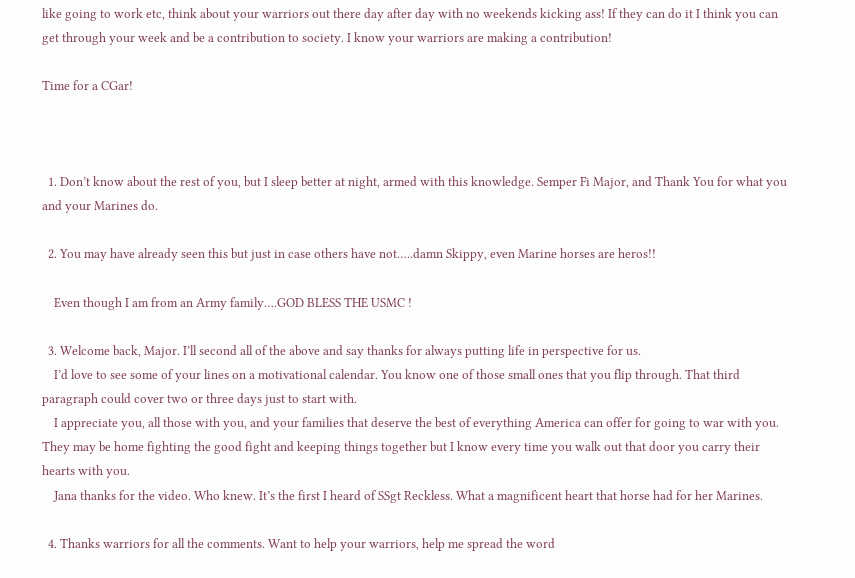like going to work etc, think about your warriors out there day after day with no weekends kicking ass! If they can do it I think you can get through your week and be a contribution to society. I know your warriors are making a contribution!

Time for a CGar!



  1. Don’t know about the rest of you, but I sleep better at night, armed with this knowledge. Semper Fi Major, and Thank You for what you and your Marines do.

  2. You may have already seen this but just in case others have not…..damn Skippy, even Marine horses are heros!!

    Even though I am from an Army family….GOD BLESS THE USMC !

  3. Welcome back, Major. I’ll second all of the above and say thanks for always putting life in perspective for us.
    I’d love to see some of your lines on a motivational calendar. You know one of those small ones that you flip through. That third paragraph could cover two or three days just to start with.
    I appreciate you, all those with you, and your families that deserve the best of everything America can offer for going to war with you. They may be home fighting the good fight and keeping things together but I know every time you walk out that door you carry their hearts with you.
    Jana thanks for the video. Who knew. It’s the first I heard of SSgt Reckless. What a magnificent heart that horse had for her Marines.

  4. Thanks warriors for all the comments. Want to help your warriors, help me spread the word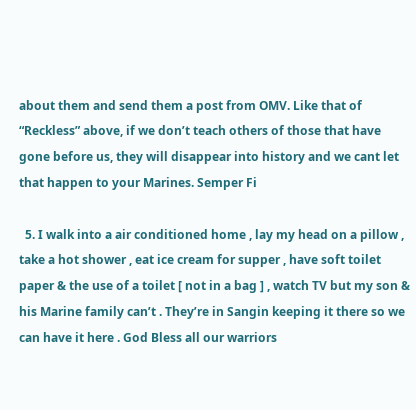about them and send them a post from OMV. Like that of “Reckless” above, if we don’t teach others of those that have gone before us, they will disappear into history and we cant let that happen to your Marines. Semper Fi

  5. I walk into a air conditioned home , lay my head on a pillow , take a hot shower , eat ice cream for supper , have soft toilet paper & the use of a toilet [ not in a bag ] , watch TV but my son & his Marine family can’t . They’re in Sangin keeping it there so we can have it here . God Bless all our warriors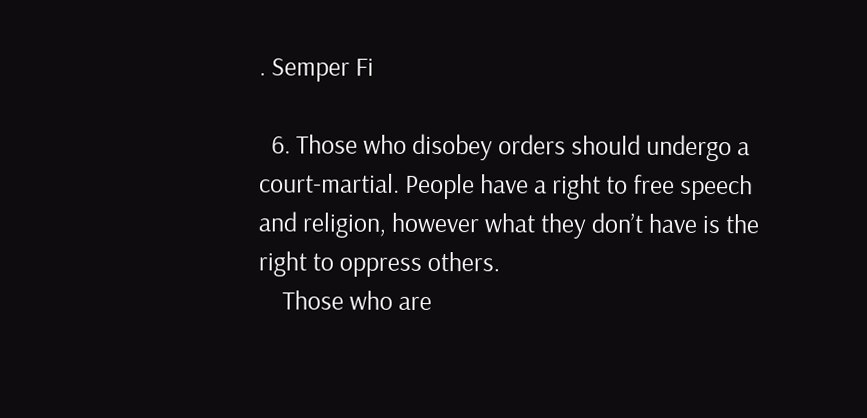. Semper Fi

  6. Those who disobey orders should undergo a court-martial. People have a right to free speech and religion, however what they don’t have is the right to oppress others.
    Those who are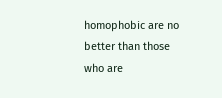homophobic are no better than those who are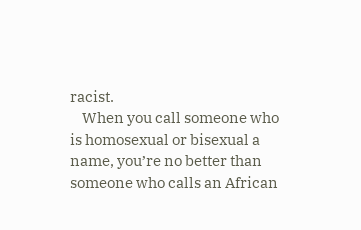racist.
    When you call someone who is homosexual or bisexual a name, you’re no better than someone who calls an African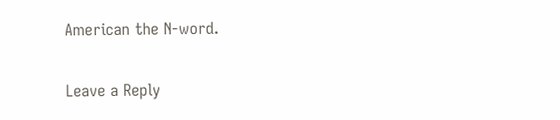American the N-word.

Leave a Reply